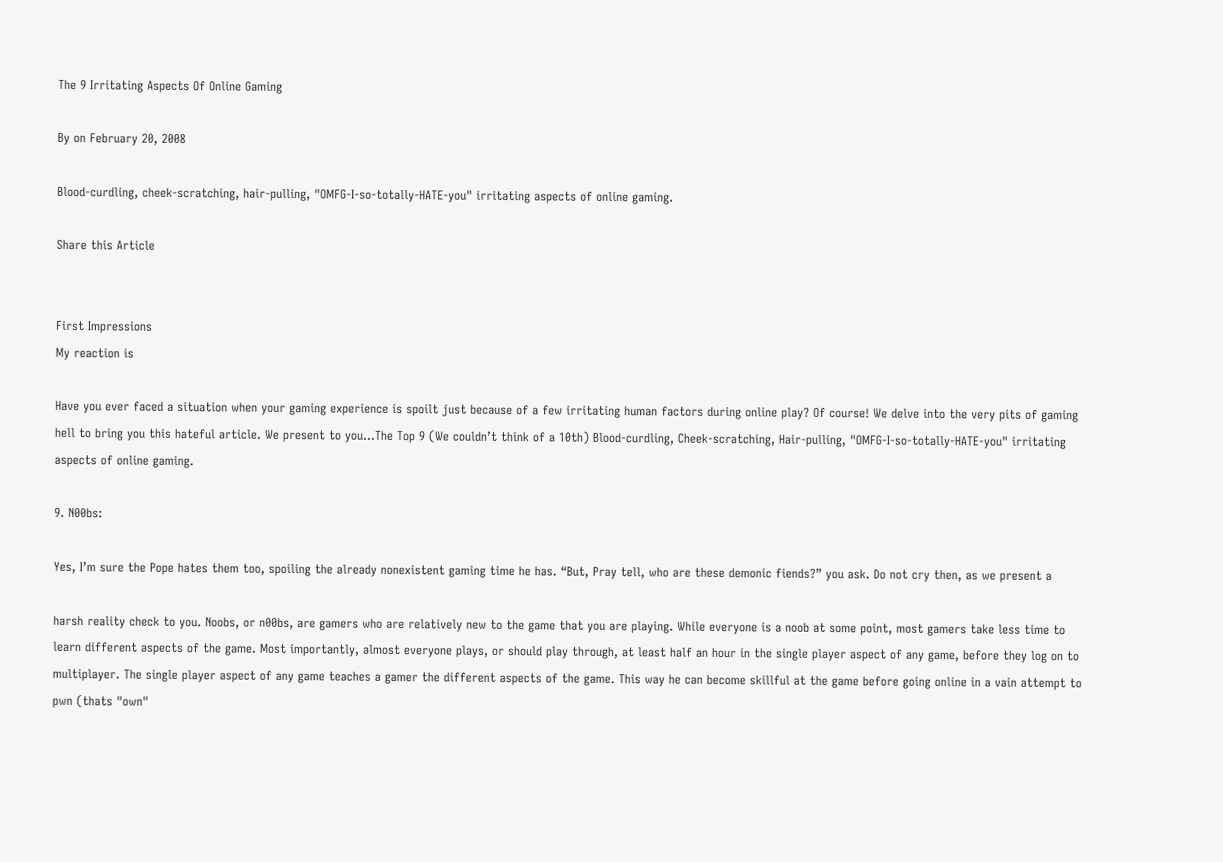The 9 Irritating Aspects Of Online Gaming

By on February 20, 2008

Blood-curdling, cheek-scratching, hair-pulling, "OMFG-I-so-totally-HATE-you" irritating aspects of online gaming.

Share this Article


First Impressions
My reaction is

Have you ever faced a situation when your gaming experience is spoilt just because of a few irritating human factors during online play? Of course! We delve into the very pits of gaming hell to bring you this hateful article. We present to you…The Top 9 (We couldn’t think of a 10th) Blood-curdling, Cheek-scratching, Hair-pulling, "OMFG-I-so-totally-HATE-you" irritating aspects of online gaming.

9. N00bs:

Yes, I’m sure the Pope hates them too, spoiling the already nonexistent gaming time he has. “But, Pray tell, who are these demonic fiends?” you ask. Do not cry then, as we present a

harsh reality check to you. Noobs, or n00bs, are gamers who are relatively new to the game that you are playing. While everyone is a noob at some point, most gamers take less time to learn different aspects of the game. Most importantly, almost everyone plays, or should play through, at least half an hour in the single player aspect of any game, before they log on to multiplayer. The single player aspect of any game teaches a gamer the different aspects of the game. This way he can become skillful at the game before going online in a vain attempt to pwn (thats "own"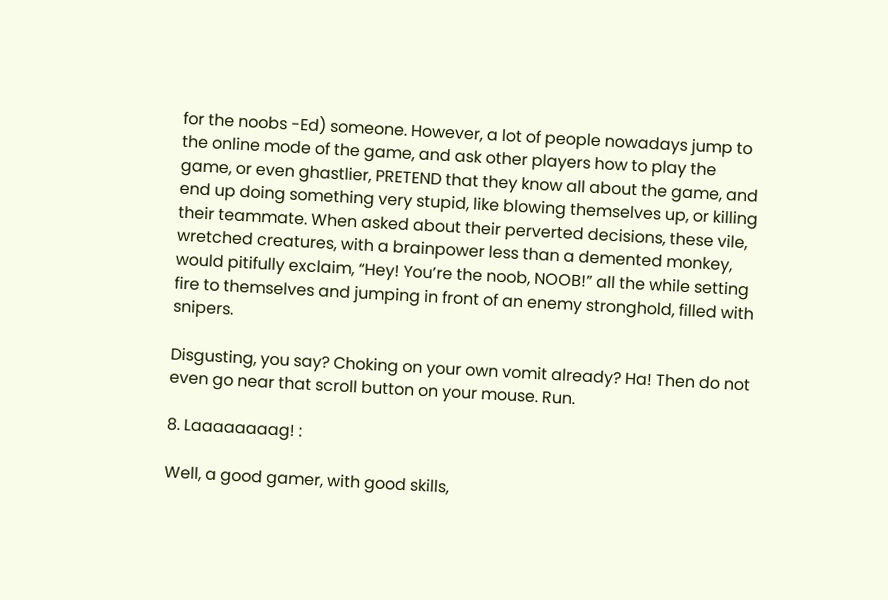for the noobs -Ed) someone. However, a lot of people nowadays jump to the online mode of the game, and ask other players how to play the game, or even ghastlier, PRETEND that they know all about the game, and end up doing something very stupid, like blowing themselves up, or killing their teammate. When asked about their perverted decisions, these vile, wretched creatures, with a brainpower less than a demented monkey, would pitifully exclaim, “Hey! You’re the noob, NOOB!” all the while setting fire to themselves and jumping in front of an enemy stronghold, filled with snipers.

Disgusting, you say? Choking on your own vomit already? Ha! Then do not even go near that scroll button on your mouse. Run.

8. Laaaaaaaag! :

Well, a good gamer, with good skills,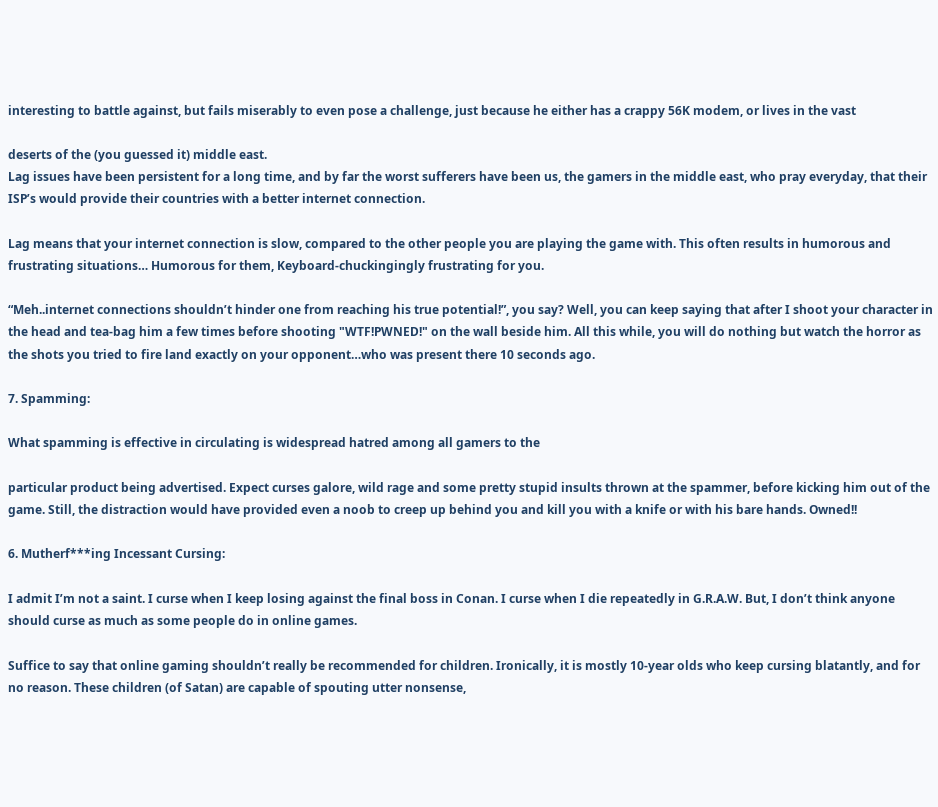interesting to battle against, but fails miserably to even pose a challenge, just because he either has a crappy 56K modem, or lives in the vast

deserts of the (you guessed it) middle east.
Lag issues have been persistent for a long time, and by far the worst sufferers have been us, the gamers in the middle east, who pray everyday, that their ISP’s would provide their countries with a better internet connection.

Lag means that your internet connection is slow, compared to the other people you are playing the game with. This often results in humorous and frustrating situations… Humorous for them, Keyboard-chuckingingly frustrating for you.

“Meh..internet connections shouldn’t hinder one from reaching his true potential!”, you say? Well, you can keep saying that after I shoot your character in the head and tea-bag him a few times before shooting "WTF!PWNED!" on the wall beside him. All this while, you will do nothing but watch the horror as the shots you tried to fire land exactly on your opponent…who was present there 10 seconds ago.

7. Spamming:

What spamming is effective in circulating is widespread hatred among all gamers to the

particular product being advertised. Expect curses galore, wild rage and some pretty stupid insults thrown at the spammer, before kicking him out of the game. Still, the distraction would have provided even a noob to creep up behind you and kill you with a knife or with his bare hands. Owned!!

6. Mutherf***ing Incessant Cursing:

I admit I’m not a saint. I curse when I keep losing against the final boss in Conan. I curse when I die repeatedly in G.R.A.W. But, I don’t think anyone should curse as much as some people do in online games.

Suffice to say that online gaming shouldn’t really be recommended for children. Ironically, it is mostly 10-year olds who keep cursing blatantly, and for no reason. These children (of Satan) are capable of spouting utter nonsense,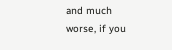and much worse, if you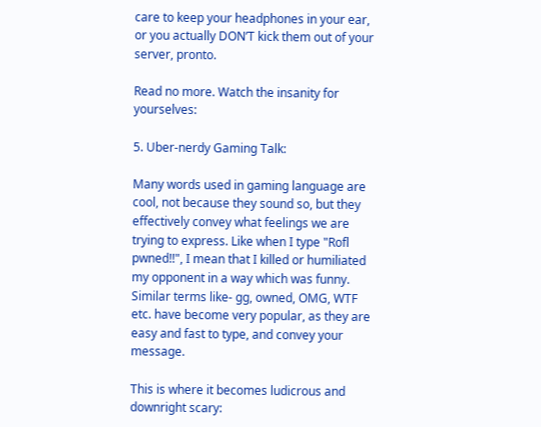care to keep your headphones in your ear, or you actually DON’T kick them out of your server, pronto.

Read no more. Watch the insanity for yourselves:

5. Uber-nerdy Gaming Talk:

Many words used in gaming language are cool, not because they sound so, but they effectively convey what feelings we are trying to express. Like when I type "Rofl pwned!!", I mean that I killed or humiliated my opponent in a way which was funny. Similar terms like- gg, owned, OMG, WTF etc. have become very popular, as they are easy and fast to type, and convey your message.

This is where it becomes ludicrous and downright scary: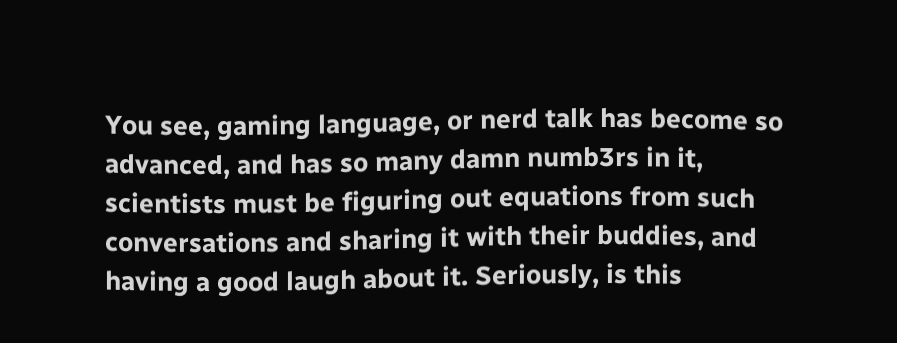You see, gaming language, or nerd talk has become so advanced, and has so many damn numb3rs in it, scientists must be figuring out equations from such conversations and sharing it with their buddies, and having a good laugh about it. Seriously, is this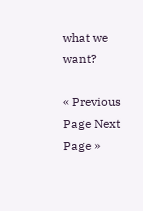what we want?

« Previous Page Next Page »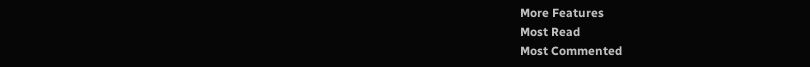More Features
Most Read
Most Commented